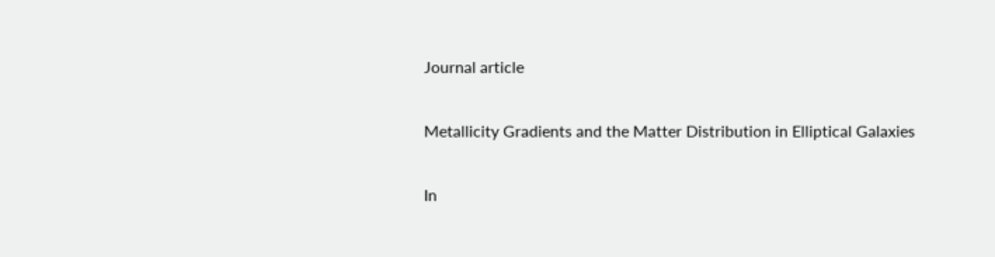Journal article

Metallicity Gradients and the Matter Distribution in Elliptical Galaxies

In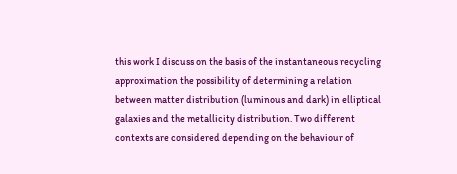this work I discuss on the basis of the instantaneous recycling approximation the possibility of determining a relation between matter distribution (luminous and dark) in elliptical galaxies and the metallicity distribution. Two different contexts are considered depending on the behaviour of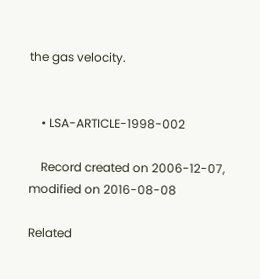the gas velocity.


    • LSA-ARTICLE-1998-002

    Record created on 2006-12-07, modified on 2016-08-08

Related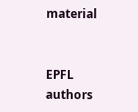material


EPFL authors